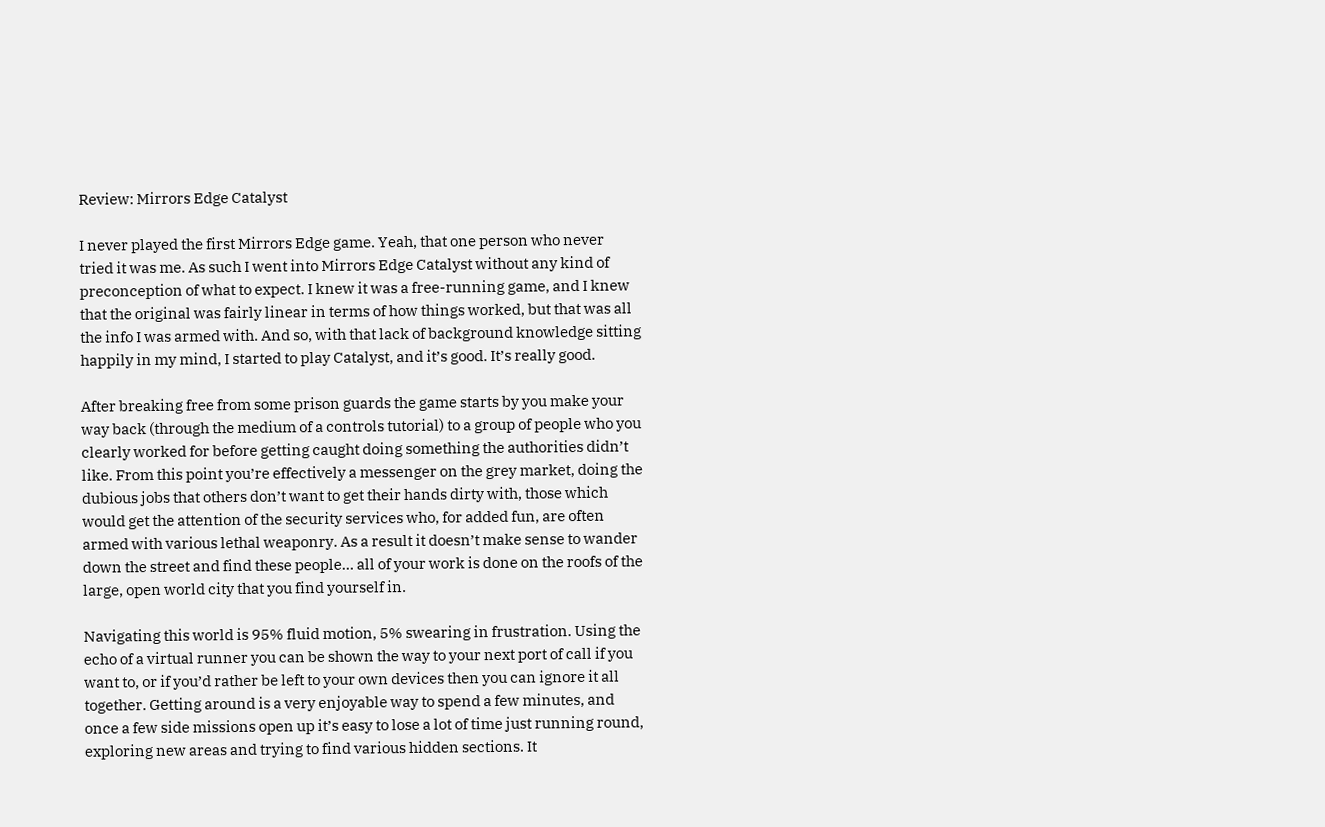Review: Mirrors Edge Catalyst

I never played the first Mirrors Edge game. Yeah, that one person who never tried it was me. As such I went into Mirrors Edge Catalyst without any kind of preconception of what to expect. I knew it was a free-running game, and I knew that the original was fairly linear in terms of how things worked, but that was all the info I was armed with. And so, with that lack of background knowledge sitting happily in my mind, I started to play Catalyst, and it’s good. It’s really good.

After breaking free from some prison guards the game starts by you make your way back (through the medium of a controls tutorial) to a group of people who you clearly worked for before getting caught doing something the authorities didn’t like. From this point you’re effectively a messenger on the grey market, doing the dubious jobs that others don’t want to get their hands dirty with, those which would get the attention of the security services who, for added fun, are often armed with various lethal weaponry. As a result it doesn’t make sense to wander down the street and find these people… all of your work is done on the roofs of the large, open world city that you find yourself in.

Navigating this world is 95% fluid motion, 5% swearing in frustration. Using the echo of a virtual runner you can be shown the way to your next port of call if you want to, or if you’d rather be left to your own devices then you can ignore it all together. Getting around is a very enjoyable way to spend a few minutes, and once a few side missions open up it’s easy to lose a lot of time just running round, exploring new areas and trying to find various hidden sections. It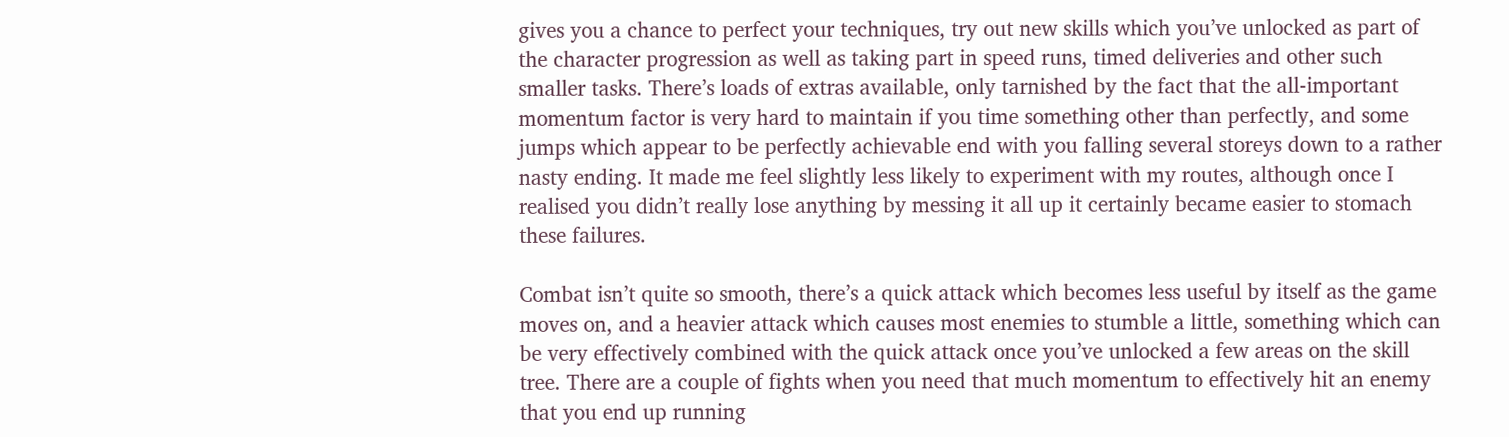gives you a chance to perfect your techniques, try out new skills which you’ve unlocked as part of the character progression as well as taking part in speed runs, timed deliveries and other such smaller tasks. There’s loads of extras available, only tarnished by the fact that the all-important momentum factor is very hard to maintain if you time something other than perfectly, and some jumps which appear to be perfectly achievable end with you falling several storeys down to a rather nasty ending. It made me feel slightly less likely to experiment with my routes, although once I realised you didn’t really lose anything by messing it all up it certainly became easier to stomach these failures.

Combat isn’t quite so smooth, there’s a quick attack which becomes less useful by itself as the game moves on, and a heavier attack which causes most enemies to stumble a little, something which can be very effectively combined with the quick attack once you’ve unlocked a few areas on the skill tree. There are a couple of fights when you need that much momentum to effectively hit an enemy that you end up running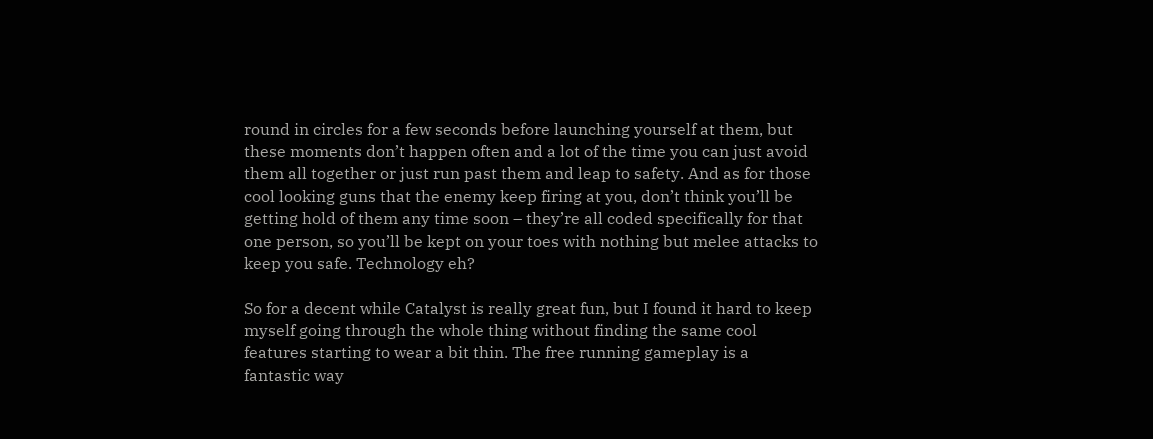round in circles for a few seconds before launching yourself at them, but these moments don’t happen often and a lot of the time you can just avoid them all together or just run past them and leap to safety. And as for those cool looking guns that the enemy keep firing at you, don’t think you’ll be getting hold of them any time soon – they’re all coded specifically for that one person, so you’ll be kept on your toes with nothing but melee attacks to keep you safe. Technology eh?

So for a decent while Catalyst is really great fun, but I found it hard to keep myself going through the whole thing without finding the same cool features starting to wear a bit thin. The free running gameplay is a fantastic way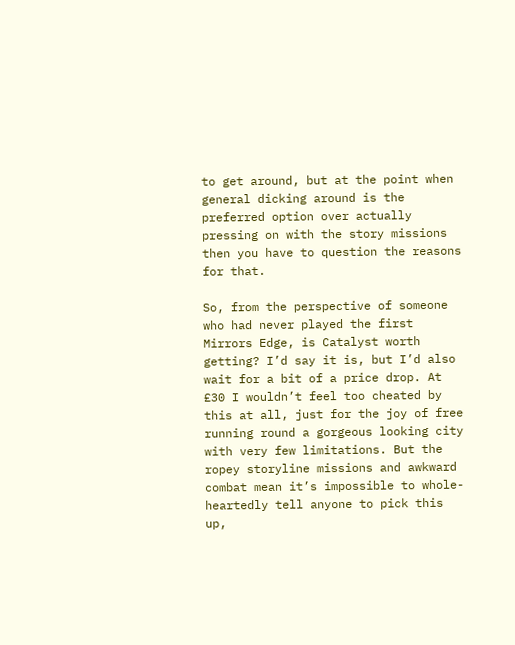to get around, but at the point when general dicking around is the preferred option over actually pressing on with the story missions then you have to question the reasons for that.

So, from the perspective of someone who had never played the first Mirrors Edge, is Catalyst worth getting? I’d say it is, but I’d also wait for a bit of a price drop. At £30 I wouldn’t feel too cheated by this at all, just for the joy of free running round a gorgeous looking city with very few limitations. But the ropey storyline missions and awkward combat mean it’s impossible to whole-heartedly tell anyone to pick this up,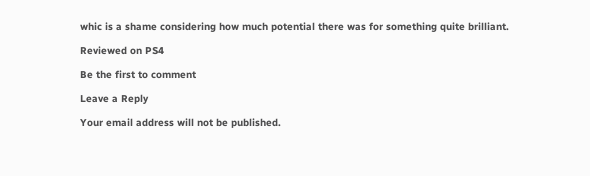whic is a shame considering how much potential there was for something quite brilliant.

Reviewed on PS4

Be the first to comment

Leave a Reply

Your email address will not be published.